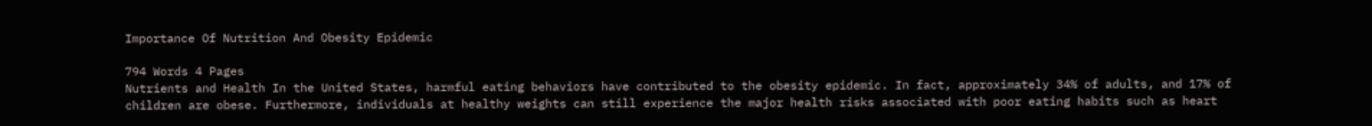Importance Of Nutrition And Obesity Epidemic

794 Words 4 Pages
Nutrients and Health In the United States, harmful eating behaviors have contributed to the obesity epidemic. In fact, approximately 34% of adults, and 17% of children are obese. Furthermore, individuals at healthy weights can still experience the major health risks associated with poor eating habits such as heart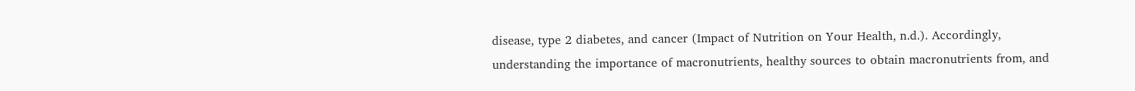disease, type 2 diabetes, and cancer (Impact of Nutrition on Your Health, n.d.). Accordingly, understanding the importance of macronutrients, healthy sources to obtain macronutrients from, and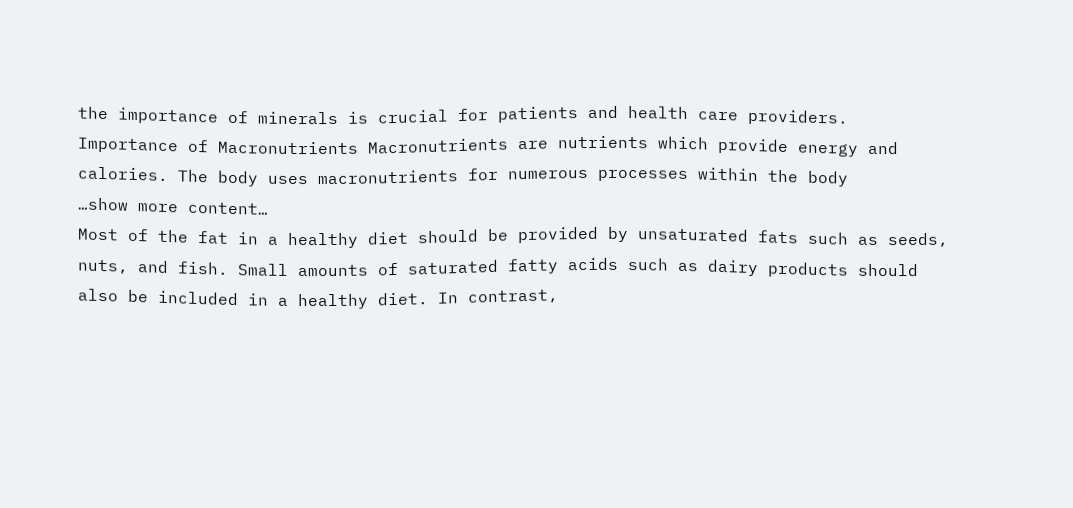the importance of minerals is crucial for patients and health care providers.
Importance of Macronutrients Macronutrients are nutrients which provide energy and calories. The body uses macronutrients for numerous processes within the body
…show more content…
Most of the fat in a healthy diet should be provided by unsaturated fats such as seeds, nuts, and fish. Small amounts of saturated fatty acids such as dairy products should also be included in a healthy diet. In contrast,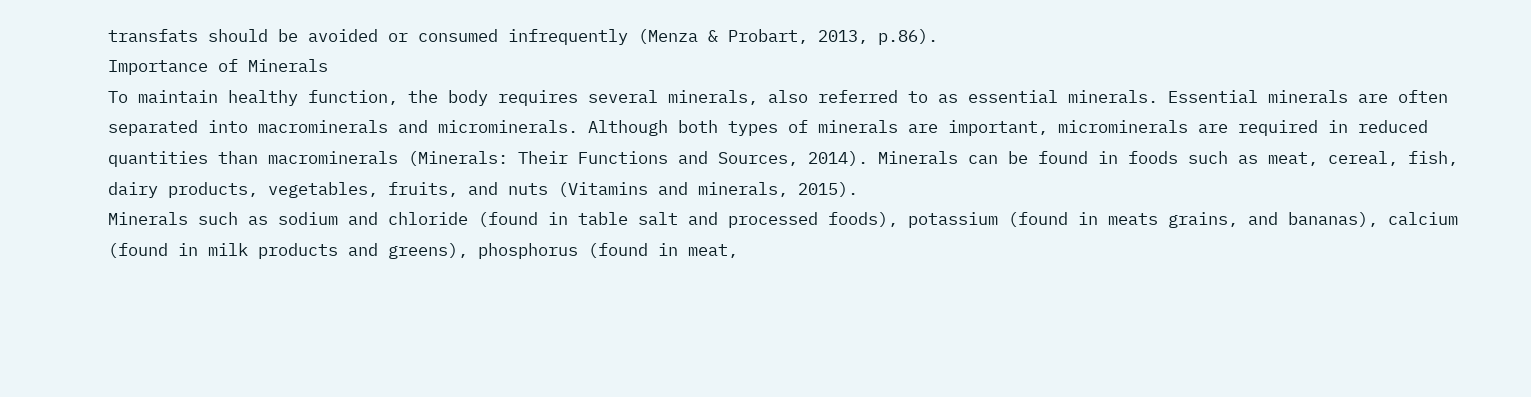transfats should be avoided or consumed infrequently (Menza & Probart, 2013, p.86).
Importance of Minerals
To maintain healthy function, the body requires several minerals, also referred to as essential minerals. Essential minerals are often separated into macrominerals and microminerals. Although both types of minerals are important, microminerals are required in reduced quantities than macrominerals (Minerals: Their Functions and Sources, 2014). Minerals can be found in foods such as meat, cereal, fish, dairy products, vegetables, fruits, and nuts (Vitamins and minerals, 2015).
Minerals such as sodium and chloride (found in table salt and processed foods), potassium (found in meats grains, and bananas), calcium (found in milk products and greens), phosphorus (found in meat,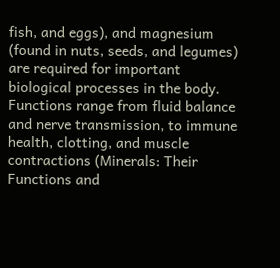fish, and eggs), and magnesium (found in nuts, seeds, and legumes) are required for important biological processes in the body. Functions range from fluid balance and nerve transmission, to immune health, clotting, and muscle contractions (Minerals: Their Functions and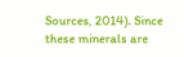Sources, 2014). Since these minerals are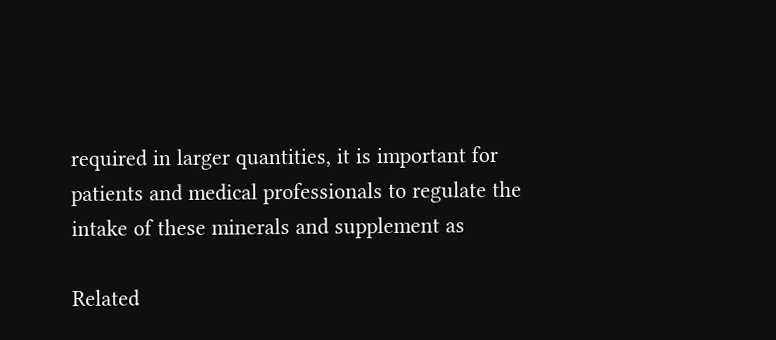required in larger quantities, it is important for patients and medical professionals to regulate the intake of these minerals and supplement as

Related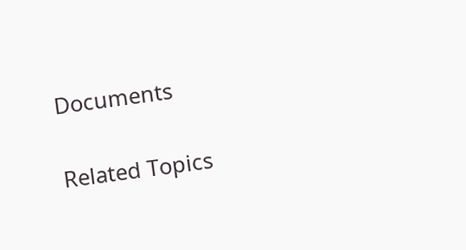Documents

Related Topics